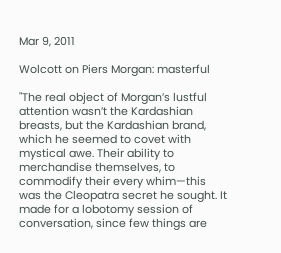Mar 9, 2011

Wolcott on Piers Morgan: masterful

"The real object of Morgan’s lustful attention wasn’t the Kardashian breasts, but the Kardashian brand, which he seemed to covet with mystical awe. Their ability to merchandise themselves, to commodify their every whim—this was the Cleopatra secret he sought. It made for a lobotomy session of conversation, since few things are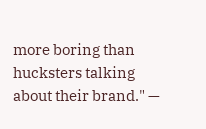more boring than hucksters talking about their brand." —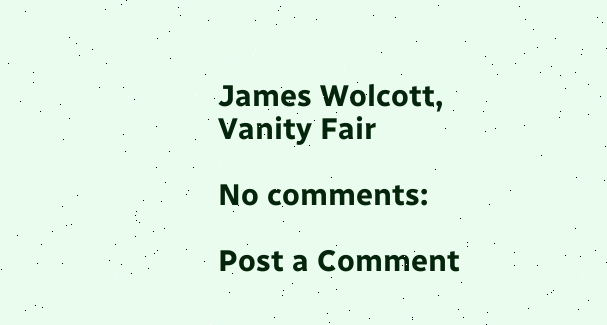James Wolcott, Vanity Fair

No comments:

Post a Comment